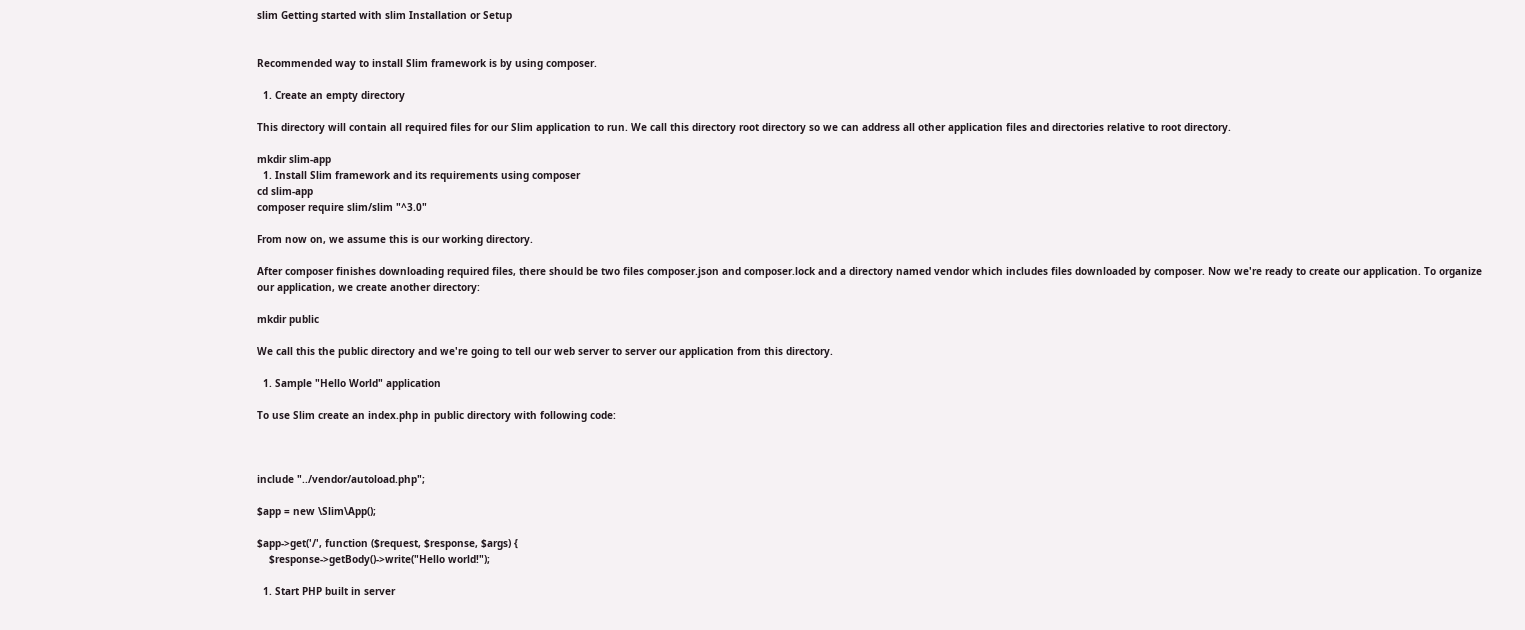slim Getting started with slim Installation or Setup


Recommended way to install Slim framework is by using composer.

  1. Create an empty directory

This directory will contain all required files for our Slim application to run. We call this directory root directory so we can address all other application files and directories relative to root directory.

mkdir slim-app
  1. Install Slim framework and its requirements using composer
cd slim-app
composer require slim/slim "^3.0"

From now on, we assume this is our working directory.

After composer finishes downloading required files, there should be two files composer.json and composer.lock and a directory named vendor which includes files downloaded by composer. Now we're ready to create our application. To organize our application, we create another directory:

mkdir public

We call this the public directory and we're going to tell our web server to server our application from this directory.

  1. Sample "Hello World" application

To use Slim create an index.php in public directory with following code:



include "../vendor/autoload.php";

$app = new \Slim\App();

$app->get('/', function ($request, $response, $args) {
    $response->getBody()->write("Hello world!");

  1. Start PHP built in server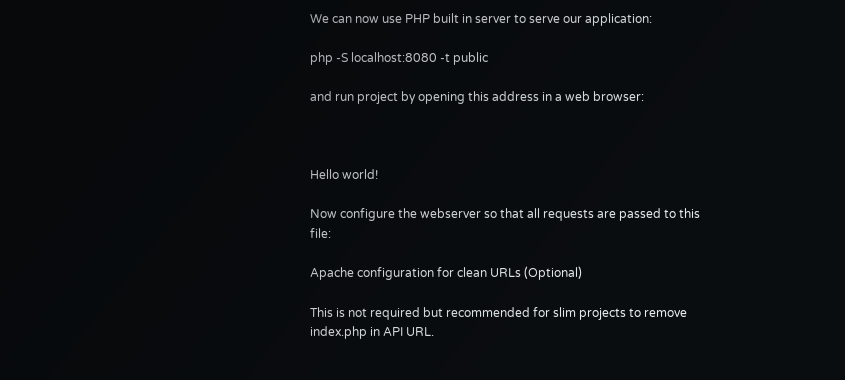We can now use PHP built in server to serve our application:

php -S localhost:8080 -t public

and run project by opening this address in a web browser:



Hello world!

Now configure the webserver so that all requests are passed to this file:

Apache configuration for clean URLs (Optional)

This is not required but recommended for slim projects to remove index.php in API URL.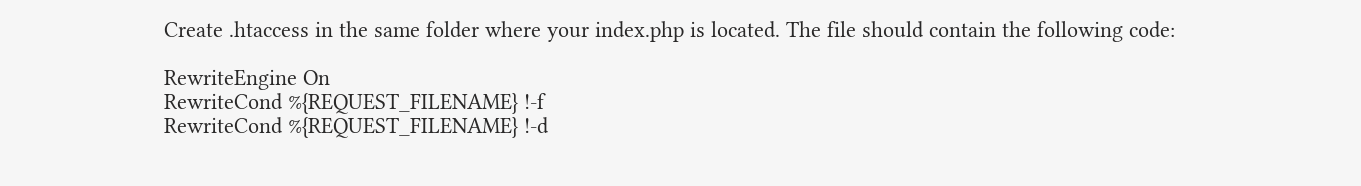Create .htaccess in the same folder where your index.php is located. The file should contain the following code:

RewriteEngine On
RewriteCond %{REQUEST_FILENAME} !-f
RewriteCond %{REQUEST_FILENAME} !-d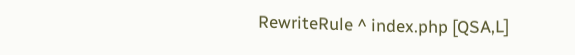RewriteRule ^ index.php [QSA,L]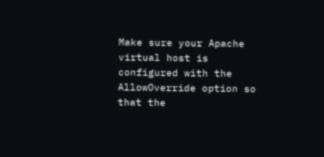Make sure your Apache virtual host is configured with the AllowOverride option so that the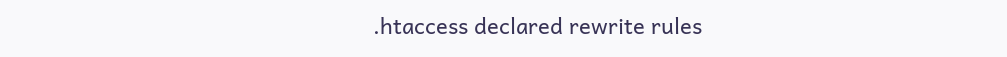.htaccess declared rewrite rules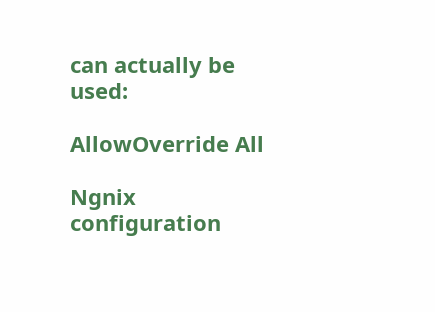can actually be used:

AllowOverride All

Ngnix configuration